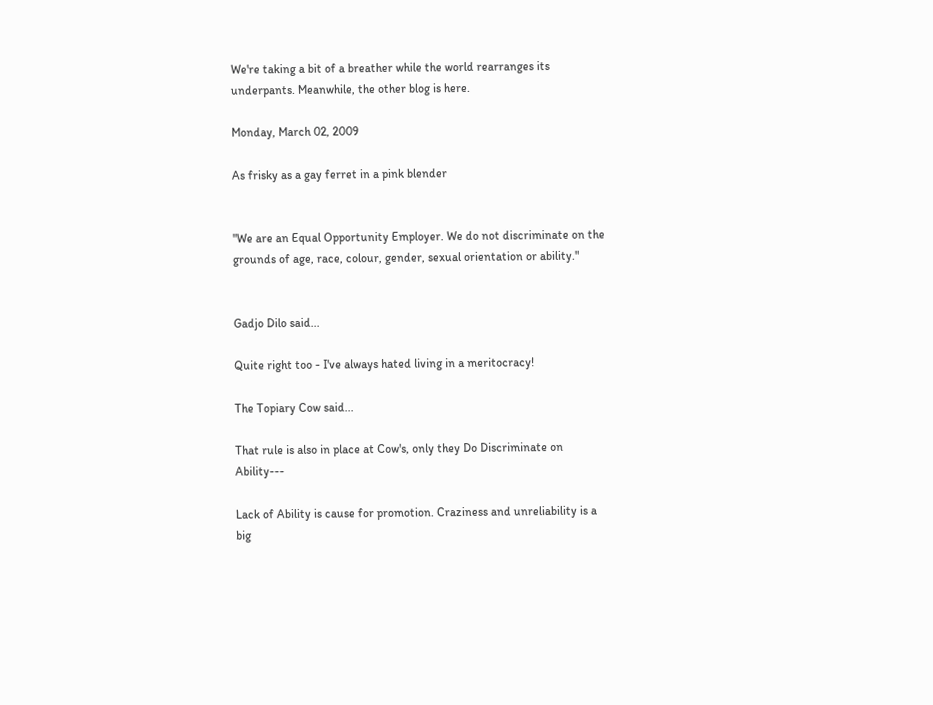We're taking a bit of a breather while the world rearranges its underpants. Meanwhile, the other blog is here.

Monday, March 02, 2009

As frisky as a gay ferret in a pink blender


"We are an Equal Opportunity Employer. We do not discriminate on the grounds of age, race, colour, gender, sexual orientation or ability."


Gadjo Dilo said...

Quite right too - I've always hated living in a meritocracy!

The Topiary Cow said...

That rule is also in place at Cow's, only they Do Discriminate on Ability---

Lack of Ability is cause for promotion. Craziness and unreliability is a big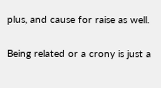plus, and cause for raise as well.

Being related or a crony is just a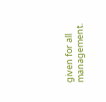given for all management.